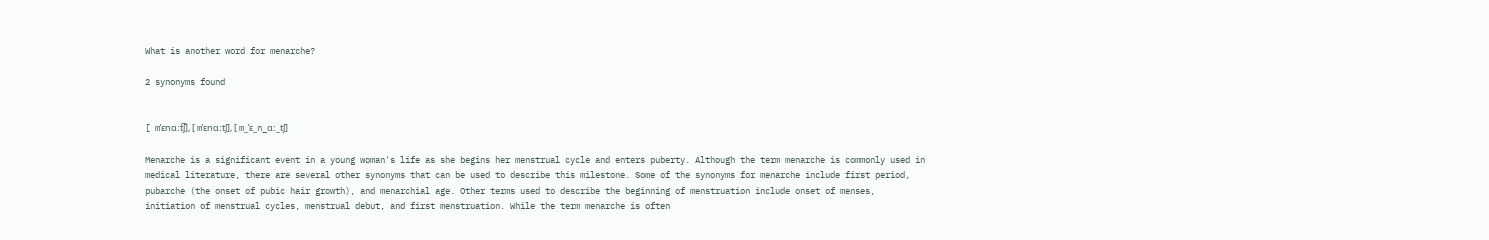What is another word for menarche?

2 synonyms found


[ mˈɛnɑːt͡ʃ], [ mˈɛnɑːtʃ], [ m_ˈɛ_n_ɑː_tʃ]

Menarche is a significant event in a young woman's life as she begins her menstrual cycle and enters puberty. Although the term menarche is commonly used in medical literature, there are several other synonyms that can be used to describe this milestone. Some of the synonyms for menarche include first period, pubarche (the onset of pubic hair growth), and menarchial age. Other terms used to describe the beginning of menstruation include onset of menses, initiation of menstrual cycles, menstrual debut, and first menstruation. While the term menarche is often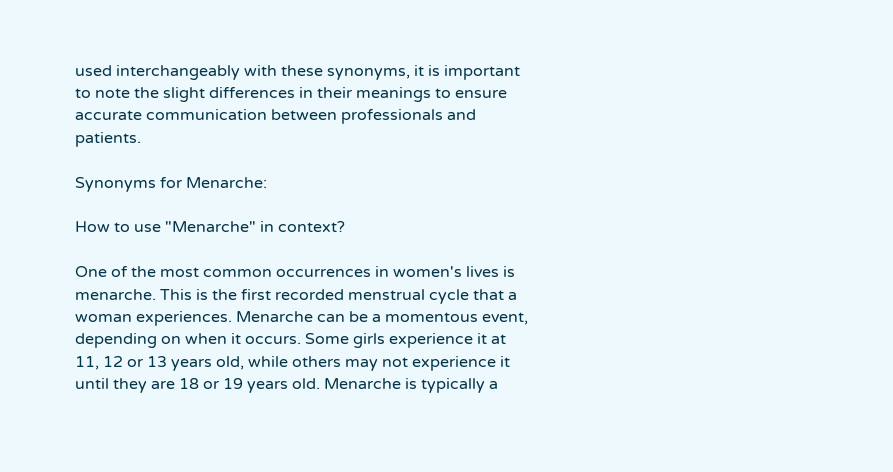used interchangeably with these synonyms, it is important to note the slight differences in their meanings to ensure accurate communication between professionals and patients.

Synonyms for Menarche:

How to use "Menarche" in context?

One of the most common occurrences in women's lives is menarche. This is the first recorded menstrual cycle that a woman experiences. Menarche can be a momentous event, depending on when it occurs. Some girls experience it at 11, 12 or 13 years old, while others may not experience it until they are 18 or 19 years old. Menarche is typically a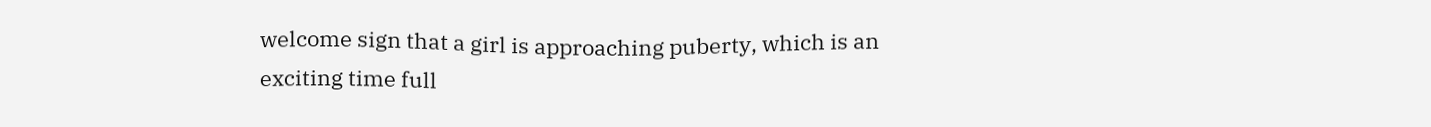welcome sign that a girl is approaching puberty, which is an exciting time full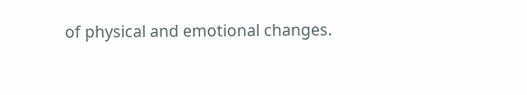of physical and emotional changes.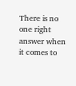There is no one right answer when it comes to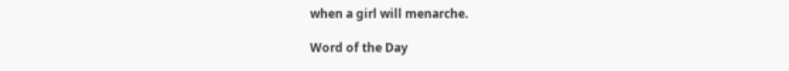when a girl will menarche.

Word of the Day